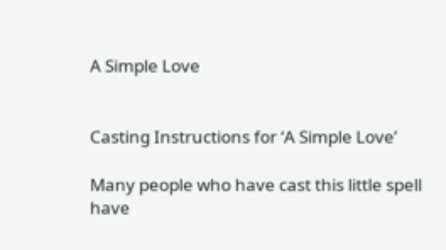A Simple Love


Casting Instructions for ‘A Simple Love’

Many people who have cast this little spell have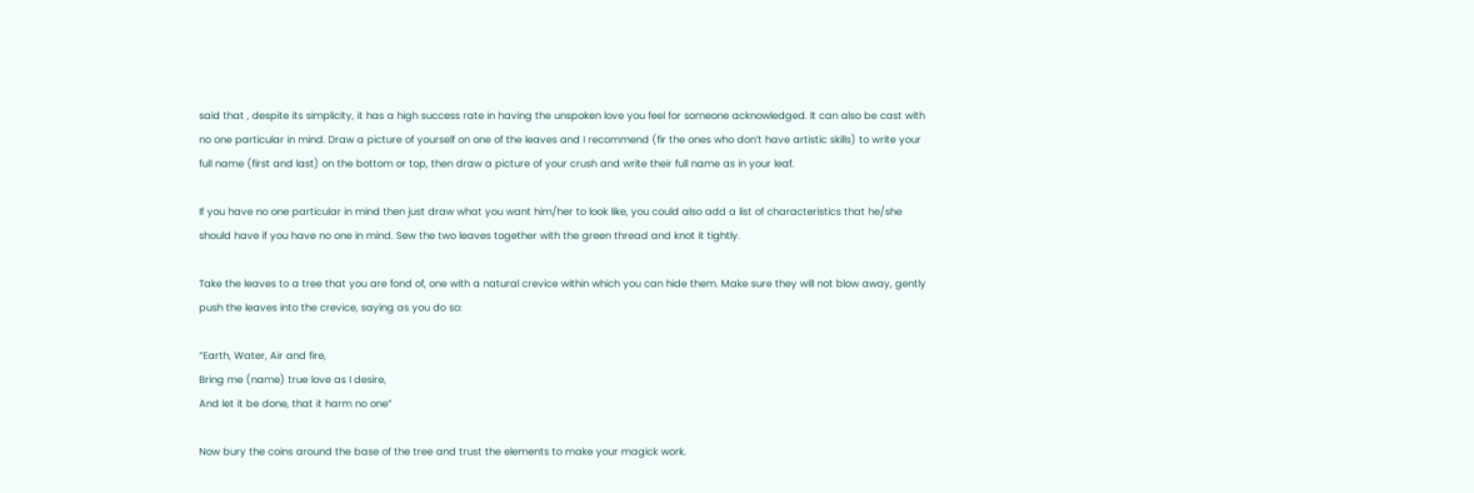said that , despite its simplicity, it has a high success rate in having the unspoken love you feel for someone acknowledged. It can also be cast with no one particular in mind. Draw a picture of yourself on one of the leaves and I recommend (fir the ones who don’t have artistic skills) to write your full name (first and last) on the bottom or top, then draw a picture of your crush and write their full name as in your leaf.

If you have no one particular in mind then just draw what you want him/her to look like, you could also add a list of characteristics that he/she should have if you have no one in mind. Sew the two leaves together with the green thread and knot it tightly.

Take the leaves to a tree that you are fond of, one with a natural crevice within which you can hide them. Make sure they will not blow away, gently push the leaves into the crevice, saying as you do so:

“Earth, Water, Air and fire,
Bring me (name) true love as I desire,
And let it be done, that it harm no one”

Now bury the coins around the base of the tree and trust the elements to make your magick work.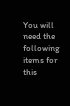You will need the following items for this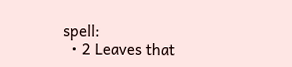spell:
  • 2 Leaves that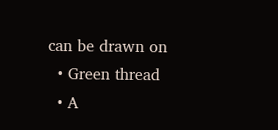can be drawn on
  • Green thread
  • A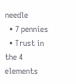needle
  • 7 pennies
  • Trust in the 4 elements